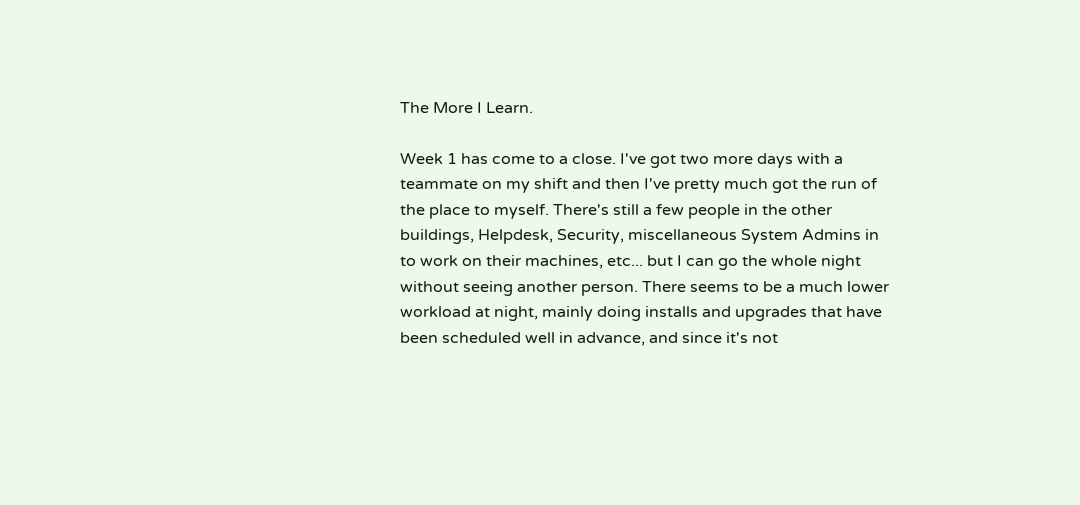The More I Learn.

Week 1 has come to a close. I've got two more days with a teammate on my shift and then I've pretty much got the run of the place to myself. There's still a few people in the other buildings, Helpdesk, Security, miscellaneous System Admins in to work on their machines, etc... but I can go the whole night without seeing another person. There seems to be a much lower workload at night, mainly doing installs and upgrades that have been scheduled well in advance, and since it's not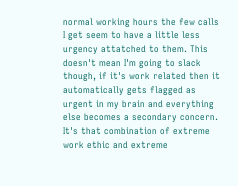normal working hours the few calls I get seem to have a little less urgency attatched to them. This doesn't mean I'm going to slack though, if it's work related then it automatically gets flagged as urgent in my brain and everything else becomes a secondary concern. It's that combination of extreme work ethic and extreme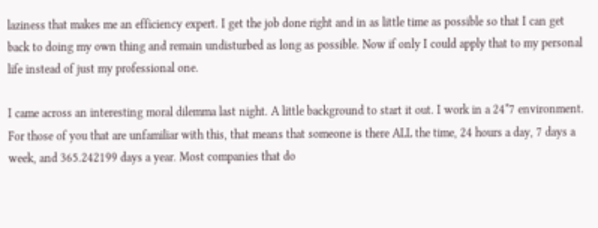laziness that makes me an efficiency expert. I get the job done right and in as little time as possible so that I can get back to doing my own thing and remain undisturbed as long as possible. Now if only I could apply that to my personal life instead of just my professional one.

I came across an interesting moral dilemma last night. A little background to start it out. I work in a 24*7 environment. For those of you that are unfamiliar with this, that means that someone is there ALL the time, 24 hours a day, 7 days a week, and 365.242199 days a year. Most companies that do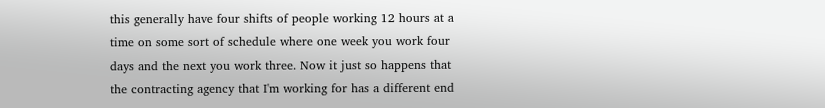this generally have four shifts of people working 12 hours at a time on some sort of schedule where one week you work four days and the next you work three. Now it just so happens that the contracting agency that I'm working for has a different end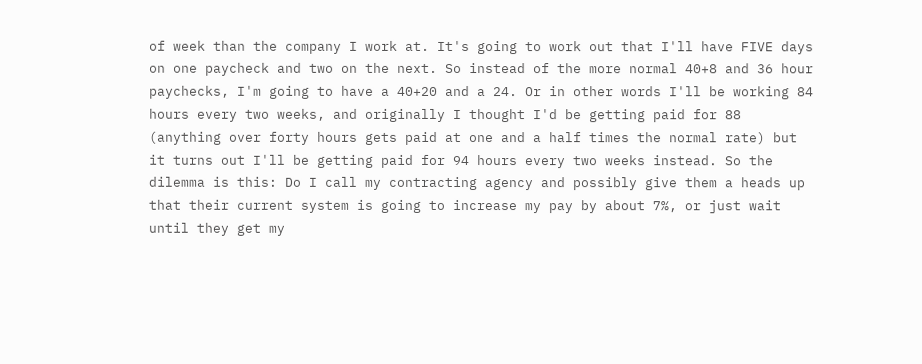of week than the company I work at. It's going to work out that I'll have FIVE days on one paycheck and two on the next. So instead of the more normal 40+8 and 36 hour paychecks, I'm going to have a 40+20 and a 24. Or in other words I'll be working 84 hours every two weeks, and originally I thought I'd be getting paid for 88 (anything over forty hours gets paid at one and a half times the normal rate) but it turns out I'll be getting paid for 94 hours every two weeks instead. So the dilemma is this: Do I call my contracting agency and possibly give them a heads up that their current system is going to increase my pay by about 7%, or just wait until they get my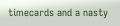timecards and a nasty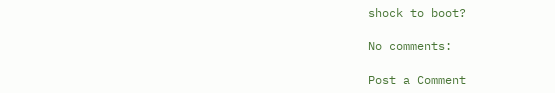shock to boot?

No comments:

Post a Comment